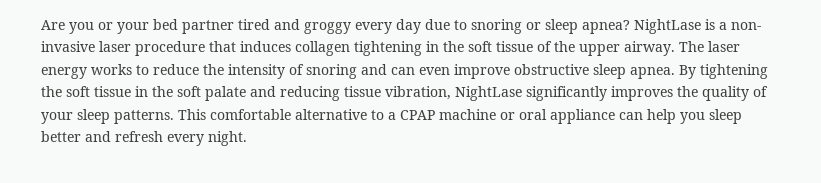Are you or your bed partner tired and groggy every day due to snoring or sleep apnea? NightLase is a non-invasive laser procedure that induces collagen tightening in the soft tissue of the upper airway. The laser energy works to reduce the intensity of snoring and can even improve obstructive sleep apnea. By tightening the soft tissue in the soft palate and reducing tissue vibration, NightLase significantly improves the quality of your sleep patterns. This comfortable alternative to a CPAP machine or oral appliance can help you sleep better and refresh every night.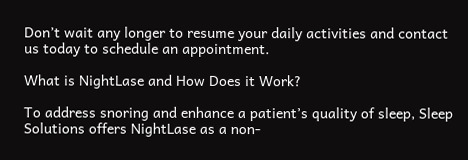Don’t wait any longer to resume your daily activities and contact us today to schedule an appointment.

What is NightLase and How Does it Work?

To address snoring and enhance a patient’s quality of sleep, Sleep Solutions offers NightLase as a non-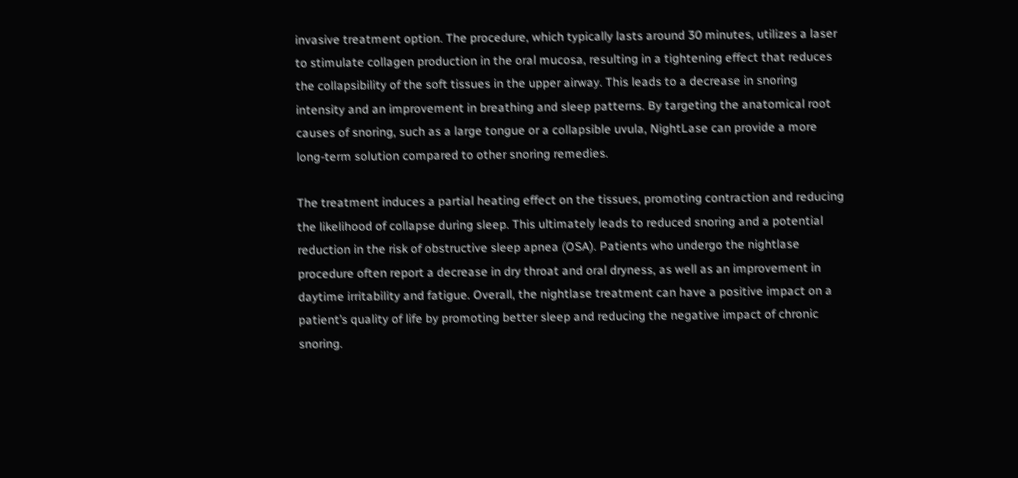invasive treatment option. The procedure, which typically lasts around 30 minutes, utilizes a laser to stimulate collagen production in the oral mucosa, resulting in a tightening effect that reduces the collapsibility of the soft tissues in the upper airway. This leads to a decrease in snoring intensity and an improvement in breathing and sleep patterns. By targeting the anatomical root causes of snoring, such as a large tongue or a collapsible uvula, NightLase can provide a more long-term solution compared to other snoring remedies.

The treatment induces a partial heating effect on the tissues, promoting contraction and reducing the likelihood of collapse during sleep. This ultimately leads to reduced snoring and a potential reduction in the risk of obstructive sleep apnea (OSA). Patients who undergo the nightlase procedure often report a decrease in dry throat and oral dryness, as well as an improvement in daytime irritability and fatigue. Overall, the nightlase treatment can have a positive impact on a patient’s quality of life by promoting better sleep and reducing the negative impact of chronic snoring.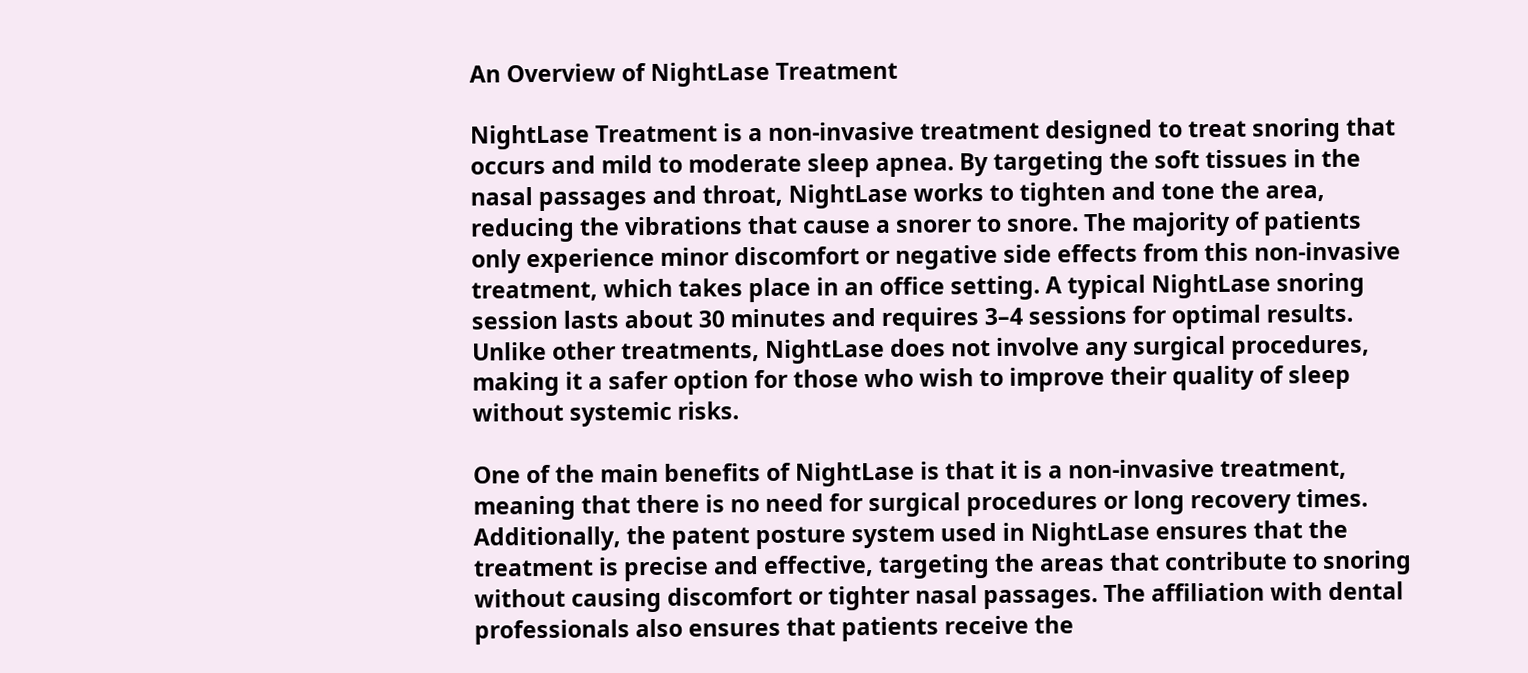An Overview of NightLase Treatment

NightLase Treatment is a non-invasive treatment designed to treat snoring that occurs and mild to moderate sleep apnea. By targeting the soft tissues in the nasal passages and throat, NightLase works to tighten and tone the area, reducing the vibrations that cause a snorer to snore. The majority of patients only experience minor discomfort or negative side effects from this non-invasive treatment, which takes place in an office setting. A typical NightLase snoring session lasts about 30 minutes and requires 3–4 sessions for optimal results. Unlike other treatments, NightLase does not involve any surgical procedures, making it a safer option for those who wish to improve their quality of sleep without systemic risks.

One of the main benefits of NightLase is that it is a non-invasive treatment, meaning that there is no need for surgical procedures or long recovery times. Additionally, the patent posture system used in NightLase ensures that the treatment is precise and effective, targeting the areas that contribute to snoring without causing discomfort or tighter nasal passages. The affiliation with dental professionals also ensures that patients receive the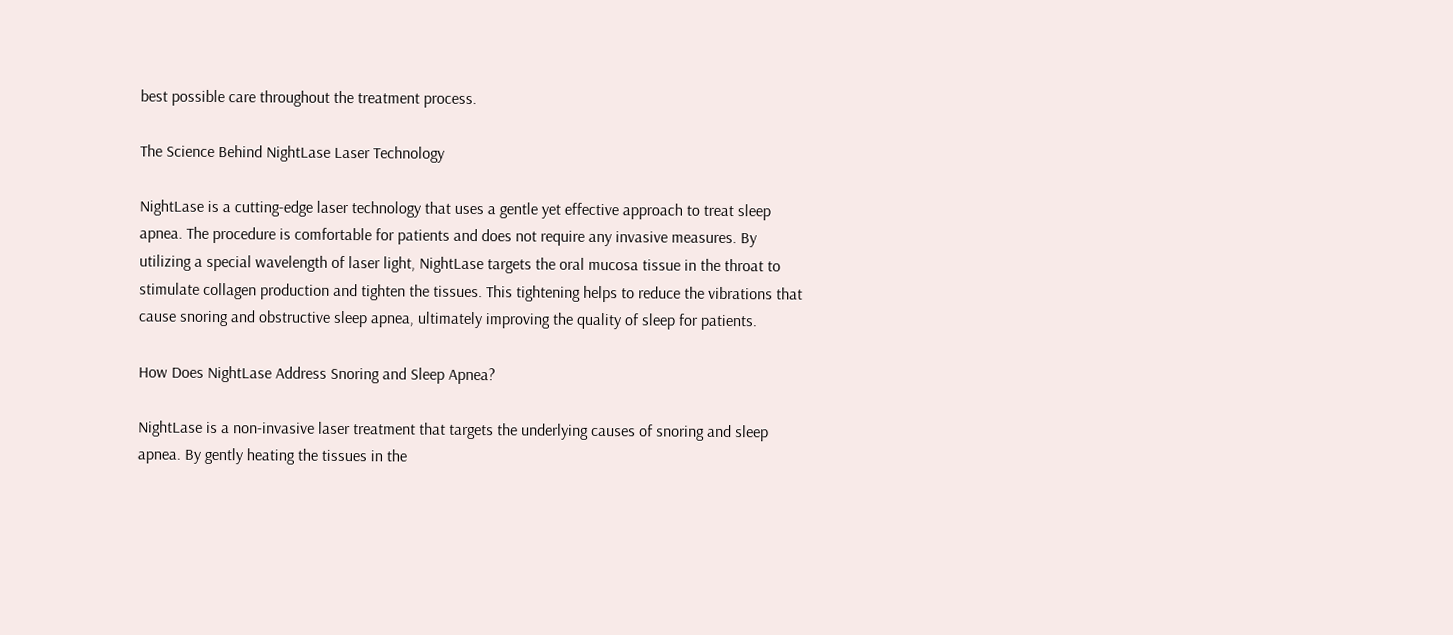best possible care throughout the treatment process.

The Science Behind NightLase Laser Technology

NightLase is a cutting-edge laser technology that uses a gentle yet effective approach to treat sleep apnea. The procedure is comfortable for patients and does not require any invasive measures. By utilizing a special wavelength of laser light, NightLase targets the oral mucosa tissue in the throat to stimulate collagen production and tighten the tissues. This tightening helps to reduce the vibrations that cause snoring and obstructive sleep apnea, ultimately improving the quality of sleep for patients.

How Does NightLase Address Snoring and Sleep Apnea?

NightLase is a non-invasive laser treatment that targets the underlying causes of snoring and sleep apnea. By gently heating the tissues in the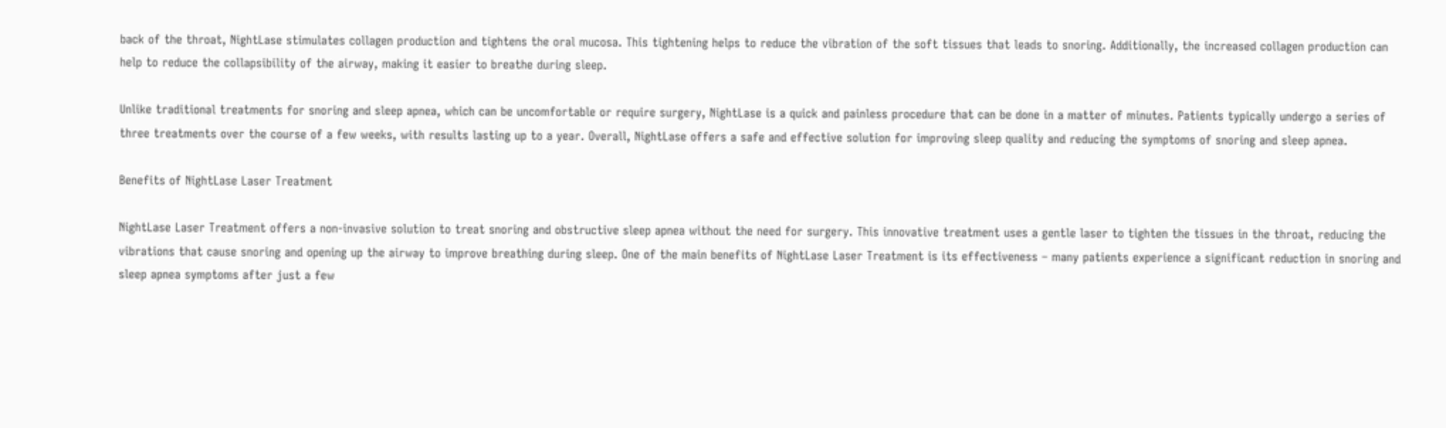back of the throat, NightLase stimulates collagen production and tightens the oral mucosa. This tightening helps to reduce the vibration of the soft tissues that leads to snoring. Additionally, the increased collagen production can help to reduce the collapsibility of the airway, making it easier to breathe during sleep.

Unlike traditional treatments for snoring and sleep apnea, which can be uncomfortable or require surgery, NightLase is a quick and painless procedure that can be done in a matter of minutes. Patients typically undergo a series of three treatments over the course of a few weeks, with results lasting up to a year. Overall, NightLase offers a safe and effective solution for improving sleep quality and reducing the symptoms of snoring and sleep apnea.

Benefits of NightLase Laser Treatment

NightLase Laser Treatment offers a non-invasive solution to treat snoring and obstructive sleep apnea without the need for surgery. This innovative treatment uses a gentle laser to tighten the tissues in the throat, reducing the vibrations that cause snoring and opening up the airway to improve breathing during sleep. One of the main benefits of NightLase Laser Treatment is its effectiveness – many patients experience a significant reduction in snoring and sleep apnea symptoms after just a few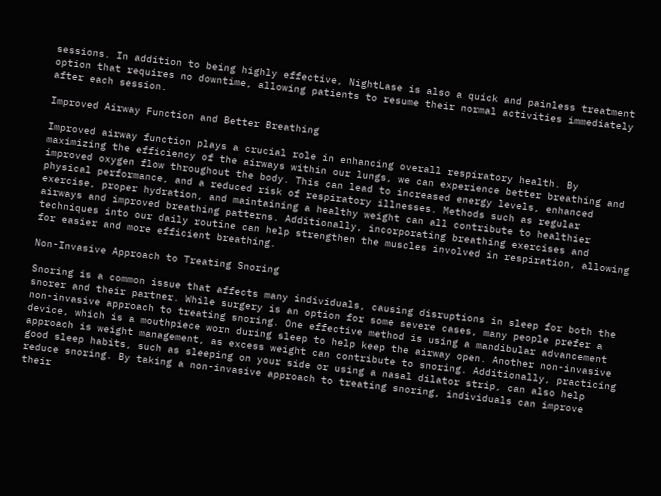sessions. In addition to being highly effective, NightLase is also a quick and painless treatment option that requires no downtime, allowing patients to resume their normal activities immediately after each session.

Improved Airway Function and Better Breathing

Improved airway function plays a crucial role in enhancing overall respiratory health. By maximizing the efficiency of the airways within our lungs, we can experience better breathing and improved oxygen flow throughout the body. This can lead to increased energy levels, enhanced physical performance, and a reduced risk of respiratory illnesses. Methods such as regular exercise, proper hydration, and maintaining a healthy weight can all contribute to healthier airways and improved breathing patterns. Additionally, incorporating breathing exercises and techniques into our daily routine can help strengthen the muscles involved in respiration, allowing for easier and more efficient breathing.

Non-Invasive Approach to Treating Snoring

Snoring is a common issue that affects many individuals, causing disruptions in sleep for both the snorer and their partner. While surgery is an option for some severe cases, many people prefer a non-invasive approach to treating snoring. One effective method is using a mandibular advancement device, which is a mouthpiece worn during sleep to help keep the airway open. Another non-invasive approach is weight management, as excess weight can contribute to snoring. Additionally, practicing good sleep habits, such as sleeping on your side or using a nasal dilator strip, can also help reduce snoring. By taking a non-invasive approach to treating snoring, individuals can improve their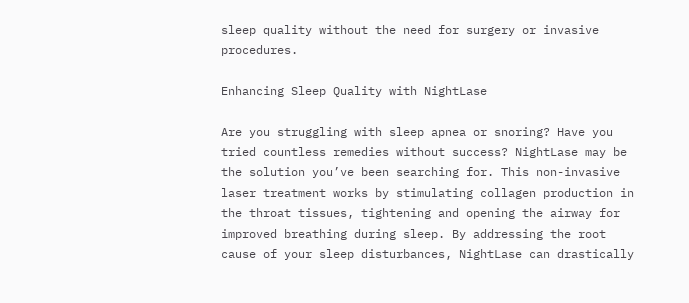sleep quality without the need for surgery or invasive procedures.

Enhancing Sleep Quality with NightLase

Are you struggling with sleep apnea or snoring? Have you tried countless remedies without success? NightLase may be the solution you’ve been searching for. This non-invasive laser treatment works by stimulating collagen production in the throat tissues, tightening and opening the airway for improved breathing during sleep. By addressing the root cause of your sleep disturbances, NightLase can drastically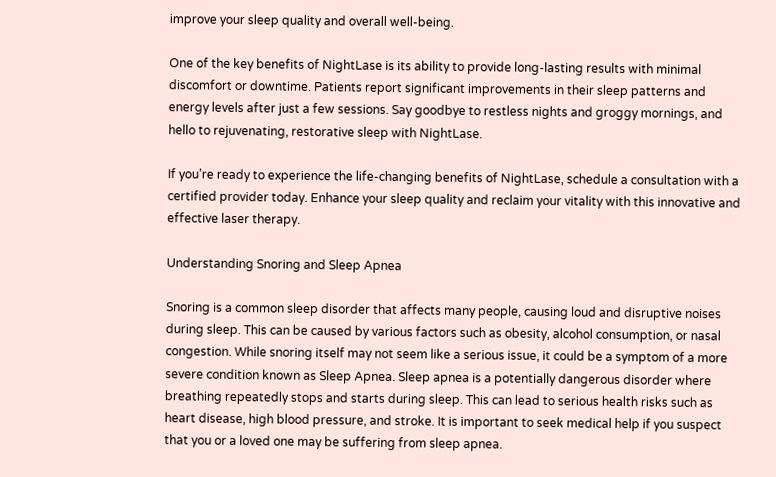improve your sleep quality and overall well-being.

One of the key benefits of NightLase is its ability to provide long-lasting results with minimal discomfort or downtime. Patients report significant improvements in their sleep patterns and energy levels after just a few sessions. Say goodbye to restless nights and groggy mornings, and hello to rejuvenating, restorative sleep with NightLase.

If you’re ready to experience the life-changing benefits of NightLase, schedule a consultation with a certified provider today. Enhance your sleep quality and reclaim your vitality with this innovative and effective laser therapy.

Understanding Snoring and Sleep Apnea

Snoring is a common sleep disorder that affects many people, causing loud and disruptive noises during sleep. This can be caused by various factors such as obesity, alcohol consumption, or nasal congestion. While snoring itself may not seem like a serious issue, it could be a symptom of a more severe condition known as Sleep Apnea. Sleep apnea is a potentially dangerous disorder where breathing repeatedly stops and starts during sleep. This can lead to serious health risks such as heart disease, high blood pressure, and stroke. It is important to seek medical help if you suspect that you or a loved one may be suffering from sleep apnea.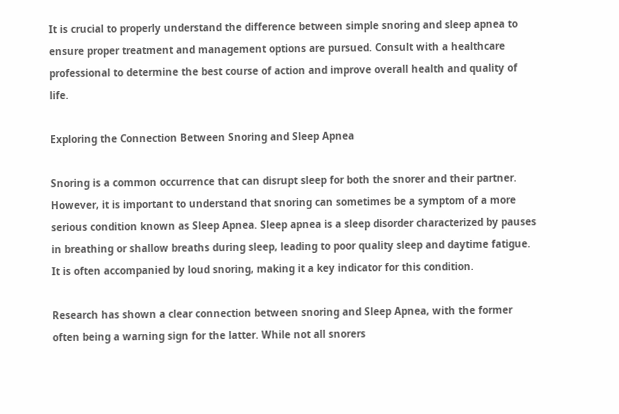It is crucial to properly understand the difference between simple snoring and sleep apnea to ensure proper treatment and management options are pursued. Consult with a healthcare professional to determine the best course of action and improve overall health and quality of life.

Exploring the Connection Between Snoring and Sleep Apnea

Snoring is a common occurrence that can disrupt sleep for both the snorer and their partner. However, it is important to understand that snoring can sometimes be a symptom of a more serious condition known as Sleep Apnea. Sleep apnea is a sleep disorder characterized by pauses in breathing or shallow breaths during sleep, leading to poor quality sleep and daytime fatigue. It is often accompanied by loud snoring, making it a key indicator for this condition.

Research has shown a clear connection between snoring and Sleep Apnea, with the former often being a warning sign for the latter. While not all snorers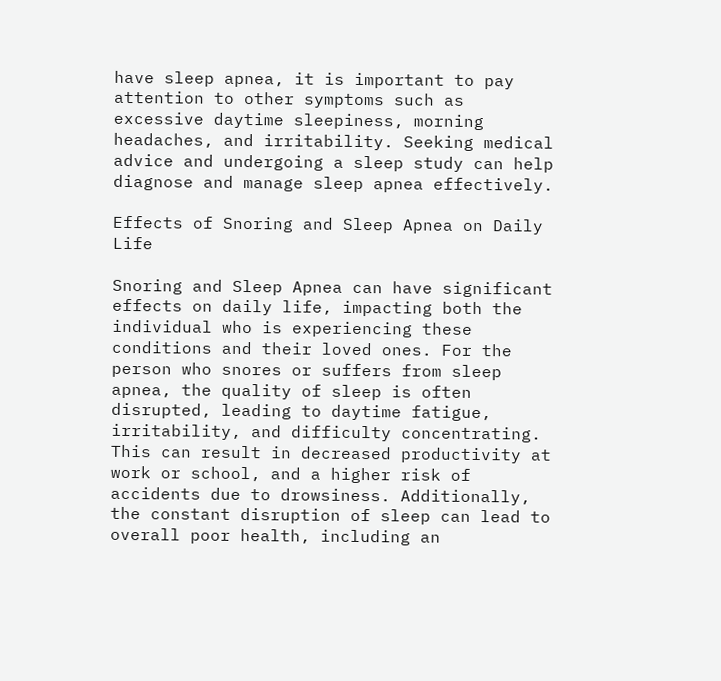have sleep apnea, it is important to pay attention to other symptoms such as excessive daytime sleepiness, morning headaches, and irritability. Seeking medical advice and undergoing a sleep study can help diagnose and manage sleep apnea effectively.

Effects of Snoring and Sleep Apnea on Daily Life

Snoring and Sleep Apnea can have significant effects on daily life, impacting both the individual who is experiencing these conditions and their loved ones. For the person who snores or suffers from sleep apnea, the quality of sleep is often disrupted, leading to daytime fatigue, irritability, and difficulty concentrating. This can result in decreased productivity at work or school, and a higher risk of accidents due to drowsiness. Additionally, the constant disruption of sleep can lead to overall poor health, including an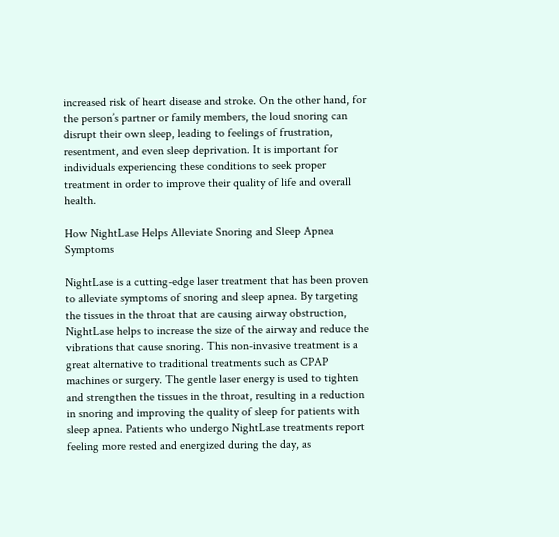increased risk of heart disease and stroke. On the other hand, for the person’s partner or family members, the loud snoring can disrupt their own sleep, leading to feelings of frustration, resentment, and even sleep deprivation. It is important for individuals experiencing these conditions to seek proper treatment in order to improve their quality of life and overall health.

How NightLase Helps Alleviate Snoring and Sleep Apnea Symptoms

NightLase is a cutting-edge laser treatment that has been proven to alleviate symptoms of snoring and sleep apnea. By targeting the tissues in the throat that are causing airway obstruction, NightLase helps to increase the size of the airway and reduce the vibrations that cause snoring. This non-invasive treatment is a great alternative to traditional treatments such as CPAP machines or surgery. The gentle laser energy is used to tighten and strengthen the tissues in the throat, resulting in a reduction in snoring and improving the quality of sleep for patients with sleep apnea. Patients who undergo NightLase treatments report feeling more rested and energized during the day, as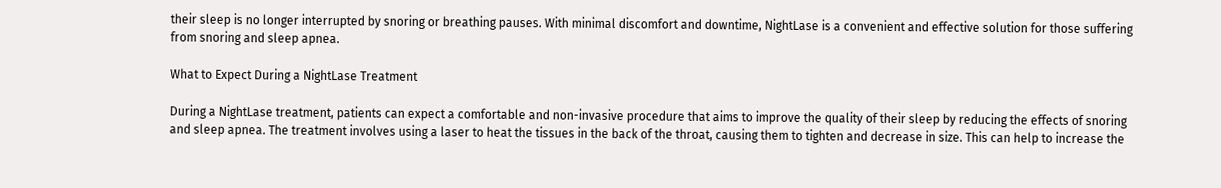their sleep is no longer interrupted by snoring or breathing pauses. With minimal discomfort and downtime, NightLase is a convenient and effective solution for those suffering from snoring and sleep apnea.

What to Expect During a NightLase Treatment

During a NightLase treatment, patients can expect a comfortable and non-invasive procedure that aims to improve the quality of their sleep by reducing the effects of snoring and sleep apnea. The treatment involves using a laser to heat the tissues in the back of the throat, causing them to tighten and decrease in size. This can help to increase the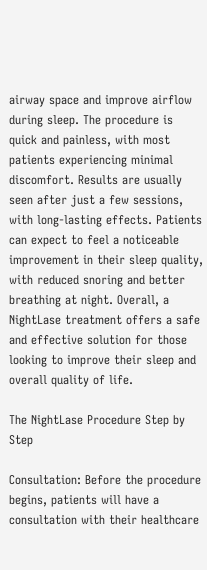airway space and improve airflow during sleep. The procedure is quick and painless, with most patients experiencing minimal discomfort. Results are usually seen after just a few sessions, with long-lasting effects. Patients can expect to feel a noticeable improvement in their sleep quality, with reduced snoring and better breathing at night. Overall, a NightLase treatment offers a safe and effective solution for those looking to improve their sleep and overall quality of life.

The NightLase Procedure Step by Step

Consultation: Before the procedure begins, patients will have a consultation with their healthcare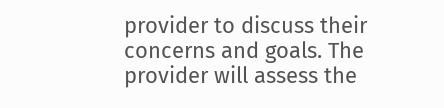provider to discuss their concerns and goals. The provider will assess the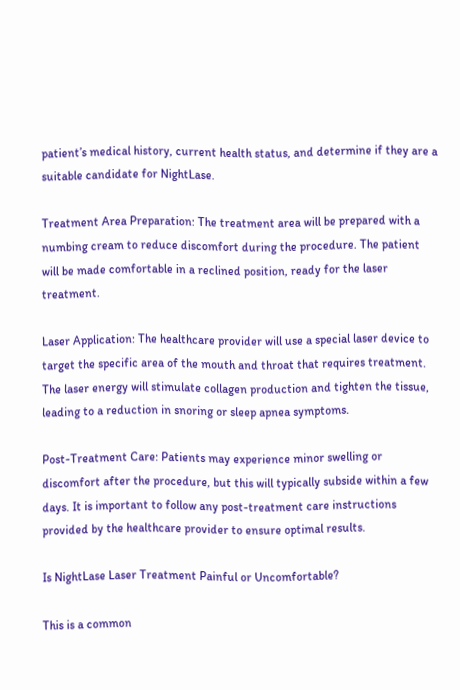patient’s medical history, current health status, and determine if they are a suitable candidate for NightLase.

Treatment Area Preparation: The treatment area will be prepared with a numbing cream to reduce discomfort during the procedure. The patient will be made comfortable in a reclined position, ready for the laser treatment.

Laser Application: The healthcare provider will use a special laser device to target the specific area of the mouth and throat that requires treatment. The laser energy will stimulate collagen production and tighten the tissue, leading to a reduction in snoring or sleep apnea symptoms.

Post-Treatment Care: Patients may experience minor swelling or discomfort after the procedure, but this will typically subside within a few days. It is important to follow any post-treatment care instructions provided by the healthcare provider to ensure optimal results.

Is NightLase Laser Treatment Painful or Uncomfortable?

This is a common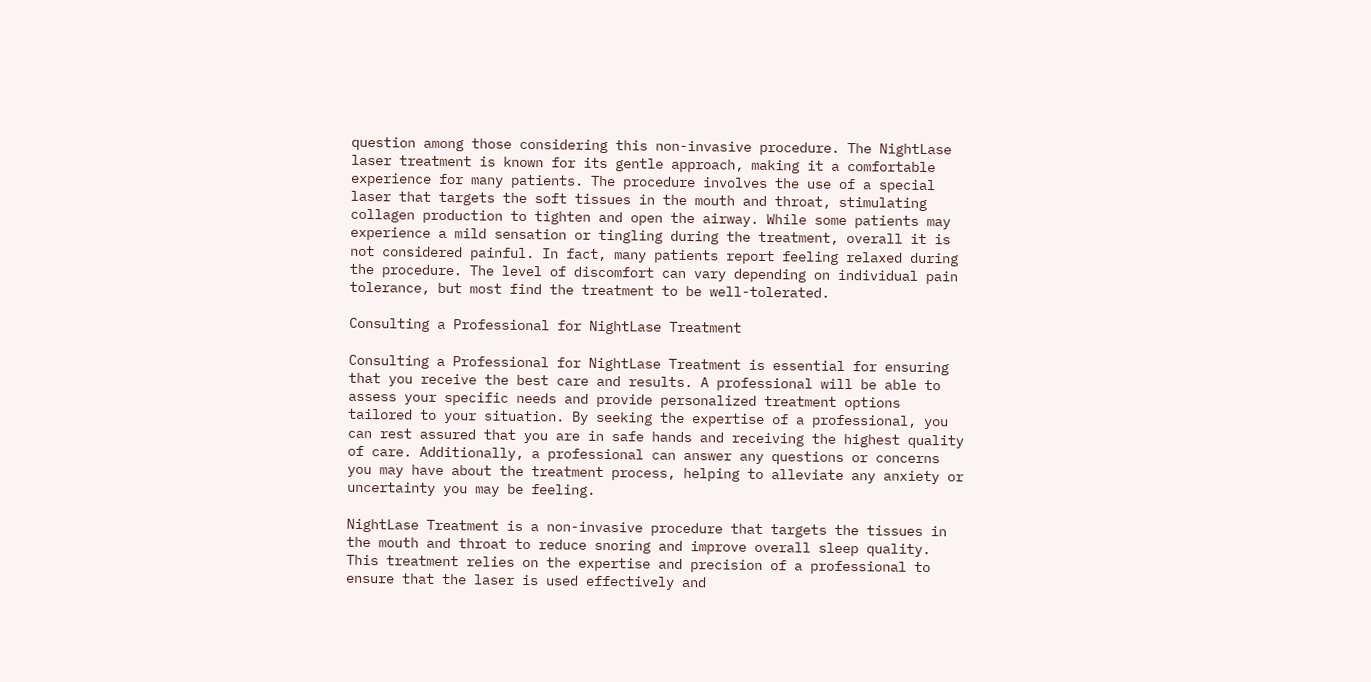question among those considering this non-invasive procedure. The NightLase laser treatment is known for its gentle approach, making it a comfortable experience for many patients. The procedure involves the use of a special laser that targets the soft tissues in the mouth and throat, stimulating collagen production to tighten and open the airway. While some patients may experience a mild sensation or tingling during the treatment, overall it is not considered painful. In fact, many patients report feeling relaxed during the procedure. The level of discomfort can vary depending on individual pain tolerance, but most find the treatment to be well-tolerated.

Consulting a Professional for NightLase Treatment

Consulting a Professional for NightLase Treatment is essential for ensuring that you receive the best care and results. A professional will be able to assess your specific needs and provide personalized treatment options tailored to your situation. By seeking the expertise of a professional, you can rest assured that you are in safe hands and receiving the highest quality of care. Additionally, a professional can answer any questions or concerns you may have about the treatment process, helping to alleviate any anxiety or uncertainty you may be feeling.

NightLase Treatment is a non-invasive procedure that targets the tissues in the mouth and throat to reduce snoring and improve overall sleep quality. This treatment relies on the expertise and precision of a professional to ensure that the laser is used effectively and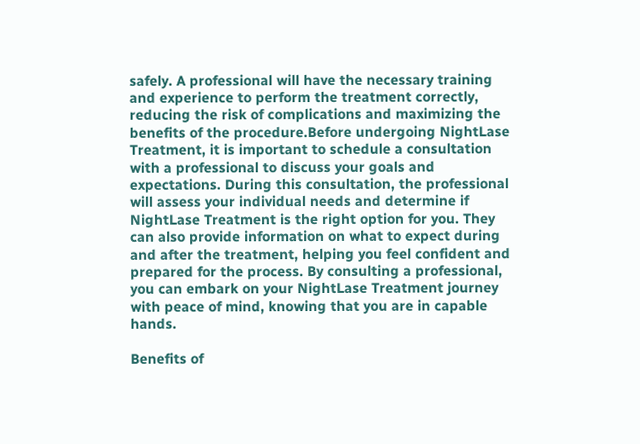safely. A professional will have the necessary training and experience to perform the treatment correctly, reducing the risk of complications and maximizing the benefits of the procedure.Before undergoing NightLase Treatment, it is important to schedule a consultation with a professional to discuss your goals and expectations. During this consultation, the professional will assess your individual needs and determine if NightLase Treatment is the right option for you. They can also provide information on what to expect during and after the treatment, helping you feel confident and prepared for the process. By consulting a professional, you can embark on your NightLase Treatment journey with peace of mind, knowing that you are in capable hands.

Benefits of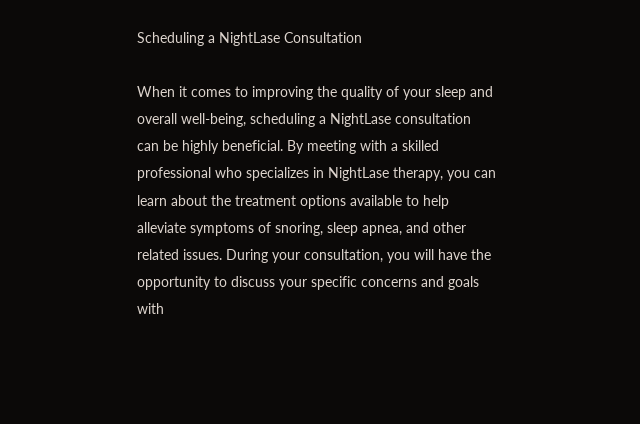Scheduling a NightLase Consultation

When it comes to improving the quality of your sleep and overall well-being, scheduling a NightLase consultation can be highly beneficial. By meeting with a skilled professional who specializes in NightLase therapy, you can learn about the treatment options available to help alleviate symptoms of snoring, sleep apnea, and other related issues. During your consultation, you will have the opportunity to discuss your specific concerns and goals with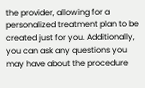the provider, allowing for a personalized treatment plan to be created just for you. Additionally, you can ask any questions you may have about the procedure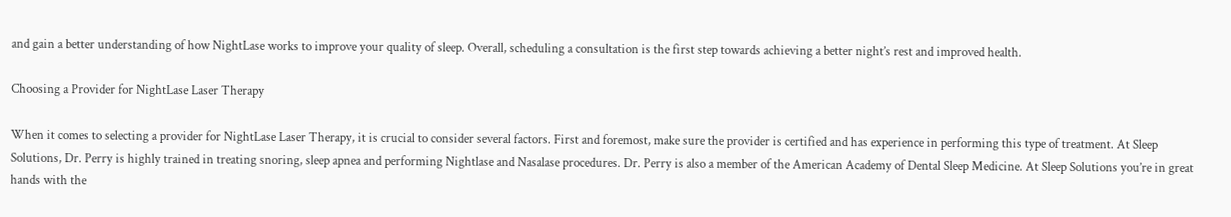and gain a better understanding of how NightLase works to improve your quality of sleep. Overall, scheduling a consultation is the first step towards achieving a better night’s rest and improved health.

Choosing a Provider for NightLase Laser Therapy

When it comes to selecting a provider for NightLase Laser Therapy, it is crucial to consider several factors. First and foremost, make sure the provider is certified and has experience in performing this type of treatment. At Sleep Solutions, Dr. Perry is highly trained in treating snoring, sleep apnea and performing Nightlase and Nasalase procedures. Dr. Perry is also a member of the American Academy of Dental Sleep Medicine. At Sleep Solutions you’re in great hands with the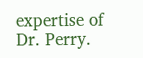expertise of Dr. Perry.